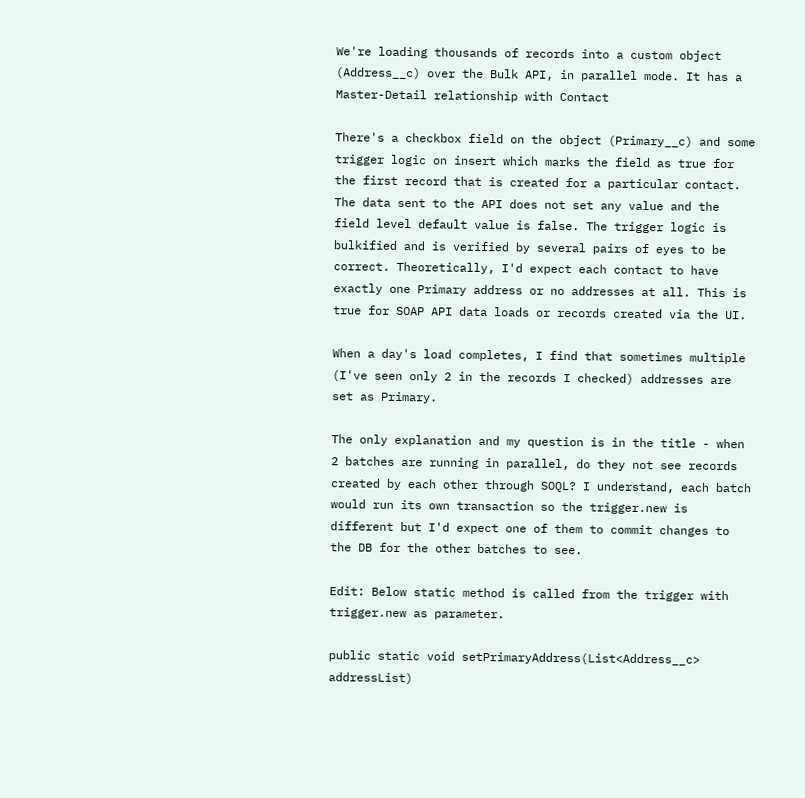We're loading thousands of records into a custom object (Address__c) over the Bulk API, in parallel mode. It has a Master-Detail relationship with Contact

There's a checkbox field on the object (Primary__c) and some trigger logic on insert which marks the field as true for the first record that is created for a particular contact. The data sent to the API does not set any value and the field level default value is false. The trigger logic is bulkified and is verified by several pairs of eyes to be correct. Theoretically, I'd expect each contact to have exactly one Primary address or no addresses at all. This is true for SOAP API data loads or records created via the UI.

When a day's load completes, I find that sometimes multiple (I've seen only 2 in the records I checked) addresses are set as Primary.

The only explanation and my question is in the title - when 2 batches are running in parallel, do they not see records created by each other through SOQL? I understand, each batch would run its own transaction so the trigger.new is different but I'd expect one of them to commit changes to the DB for the other batches to see.

Edit: Below static method is called from the trigger with trigger.new as parameter.

public static void setPrimaryAddress(List<Address__c> addressList)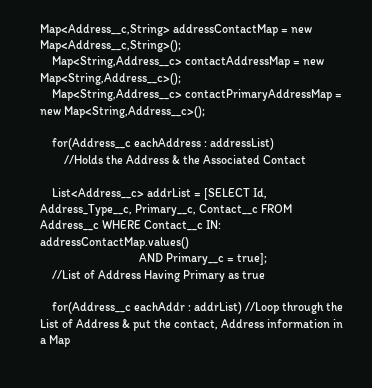Map<Address__c,String> addressContactMap = new Map<Address__c,String>();
    Map<String,Address__c> contactAddressMap = new Map<String,Address__c>();
    Map<String,Address__c> contactPrimaryAddressMap = new Map<String,Address__c>();

    for(Address__c eachAddress : addressList)
        //Holds the Address & the Associated Contact

    List<Address__c> addrList = [SELECT Id, Address_Type__c, Primary__c, Contact__c FROM Address__c WHERE Contact__c IN: addressContactMap.values()
                                 AND Primary__c = true];
    //List of Address Having Primary as true

    for(Address__c eachAddr : addrList) //Loop through the List of Address & put the contact, Address information in a Map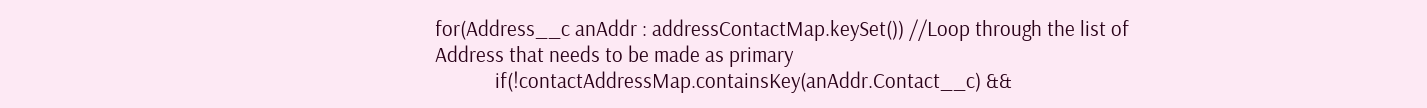for(Address__c anAddr : addressContactMap.keySet()) //Loop through the list of Address that needs to be made as primary
            if(!contactAddressMap.containsKey(anAddr.Contact__c) &&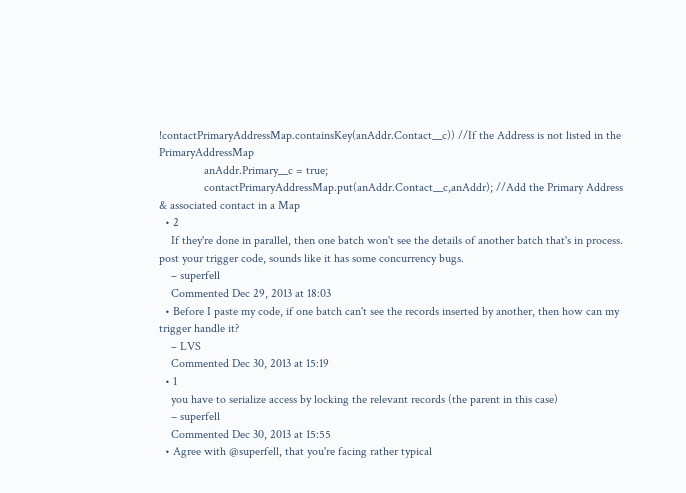!contactPrimaryAddressMap.containsKey(anAddr.Contact__c)) //If the Address is not listed in the PrimaryAddressMap
               anAddr.Primary__c = true;
               contactPrimaryAddressMap.put(anAddr.Contact__c,anAddr); //Add the Primary Address & associated contact in a Map
  • 2
    If they're done in parallel, then one batch won't see the details of another batch that's in process. post your trigger code, sounds like it has some concurrency bugs.
    – superfell
    Commented Dec 29, 2013 at 18:03
  • Before I paste my code, if one batch can't see the records inserted by another, then how can my trigger handle it?
    – LVS
    Commented Dec 30, 2013 at 15:19
  • 1
    you have to serialize access by locking the relevant records (the parent in this case)
    – superfell
    Commented Dec 30, 2013 at 15:55
  • Agree with @superfell, that you're facing rather typical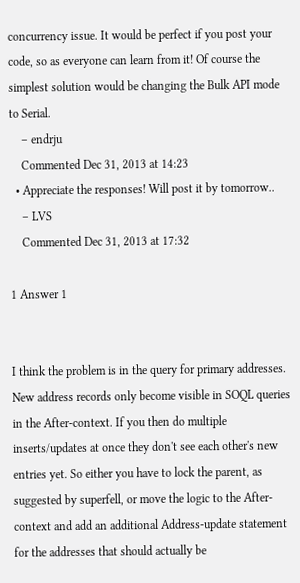concurrency issue. It would be perfect if you post your code, so as everyone can learn from it! Of course the simplest solution would be changing the Bulk API mode to Serial.
    – endrju
    Commented Dec 31, 2013 at 14:23
  • Appreciate the responses! Will post it by tomorrow..
    – LVS
    Commented Dec 31, 2013 at 17:32

1 Answer 1


I think the problem is in the query for primary addresses. New address records only become visible in SOQL queries in the After-context. If you then do multiple inserts/updates at once they don't see each other's new entries yet. So either you have to lock the parent, as suggested by superfell, or move the logic to the After-context and add an additional Address-update statement for the addresses that should actually be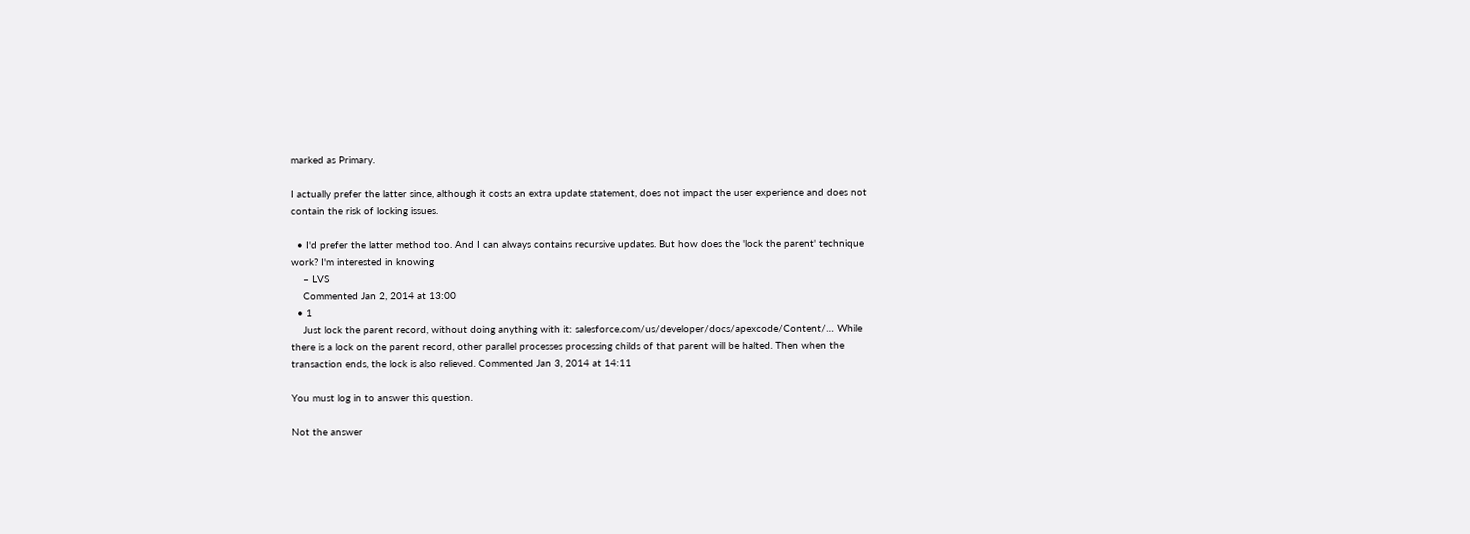marked as Primary.

I actually prefer the latter since, although it costs an extra update statement, does not impact the user experience and does not contain the risk of locking issues.

  • I'd prefer the latter method too. And I can always contains recursive updates. But how does the 'lock the parent' technique work? I'm interested in knowing
    – LVS
    Commented Jan 2, 2014 at 13:00
  • 1
    Just lock the parent record, without doing anything with it: salesforce.com/us/developer/docs/apexcode/Content/… While there is a lock on the parent record, other parallel processes processing childs of that parent will be halted. Then when the transaction ends, the lock is also relieved. Commented Jan 3, 2014 at 14:11

You must log in to answer this question.

Not the answer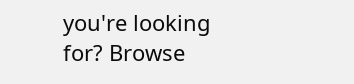you're looking for? Browse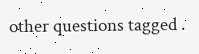other questions tagged .